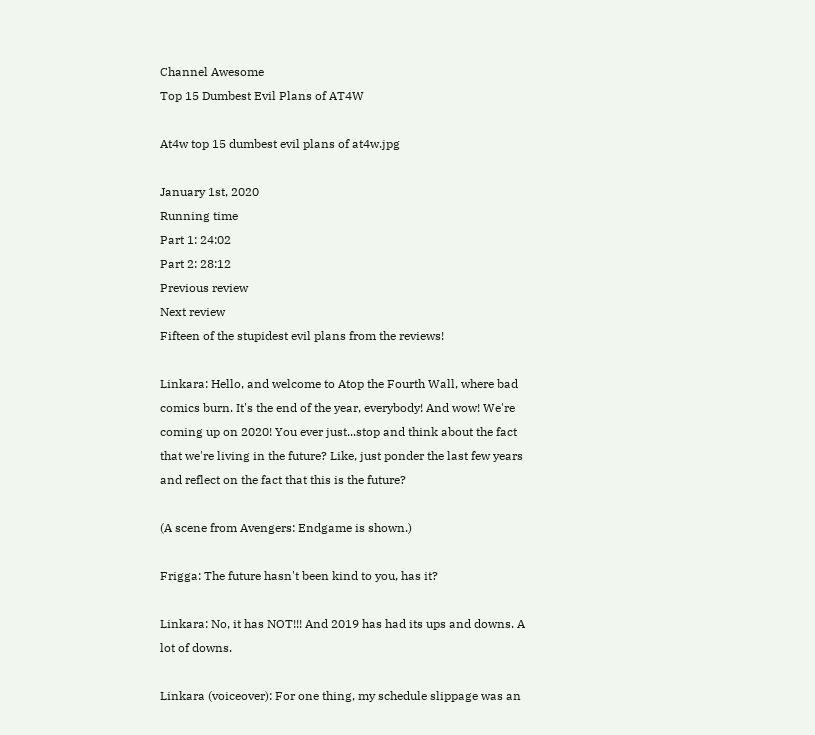Channel Awesome
Top 15 Dumbest Evil Plans of AT4W

At4w top 15 dumbest evil plans of at4w.jpg

January 1st, 2020
Running time
Part 1: 24:02
Part 2: 28:12
Previous review
Next review
Fifteen of the stupidest evil plans from the reviews!

Linkara: Hello, and welcome to Atop the Fourth Wall, where bad comics burn. It's the end of the year, everybody! And wow! We're coming up on 2020! You ever just...stop and think about the fact that we're living in the future? Like, just ponder the last few years and reflect on the fact that this is the future?

(A scene from Avengers: Endgame is shown.)

Frigga: The future hasn't been kind to you, has it?

Linkara: No, it has NOT!!! And 2019 has had its ups and downs. A lot of downs.

Linkara (voiceover): For one thing, my schedule slippage was an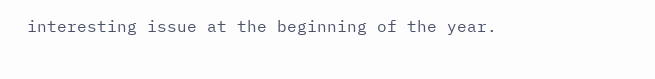interesting issue at the beginning of the year.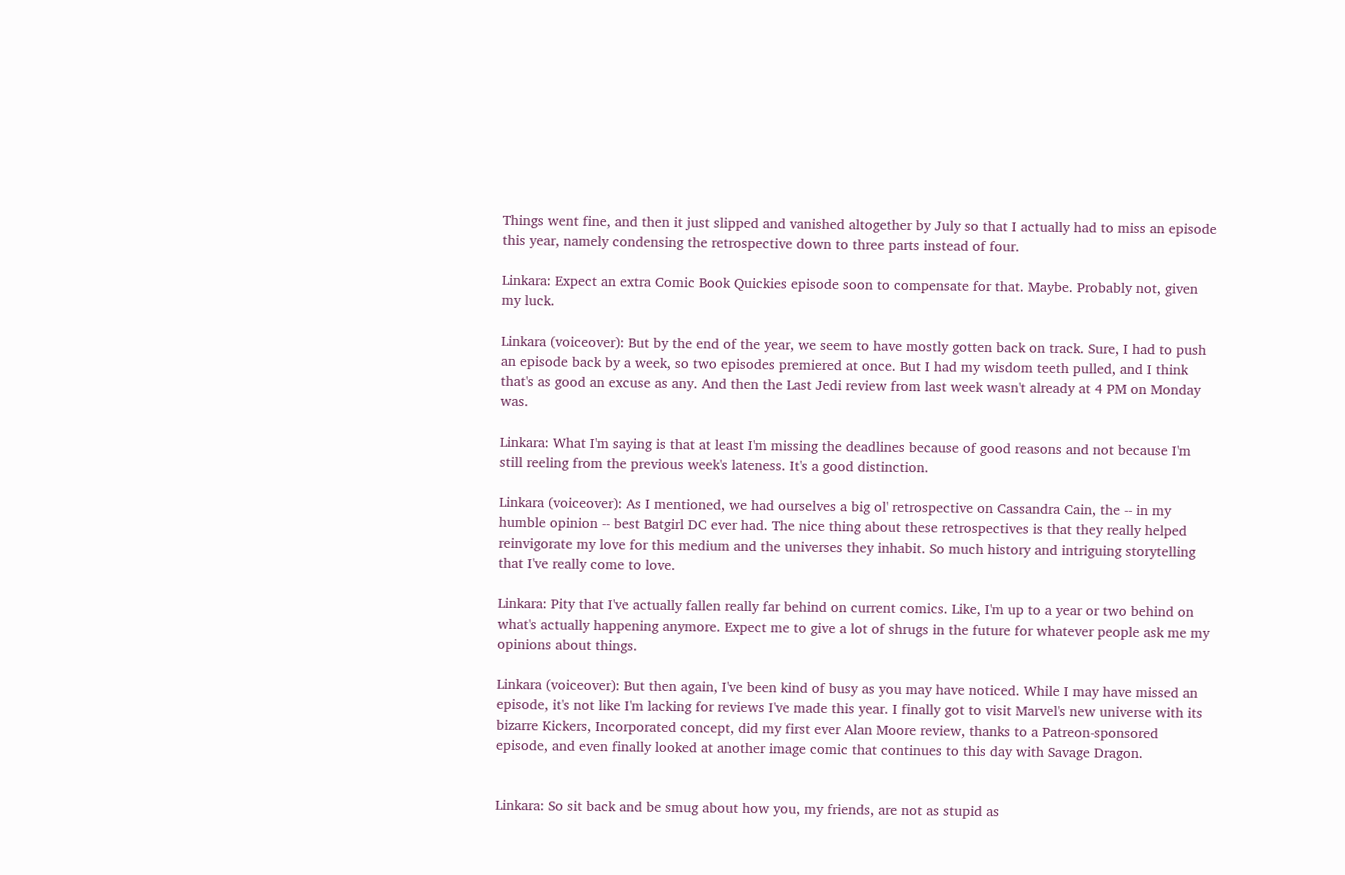Things went fine, and then it just slipped and vanished altogether by July so that I actually had to miss an episode this year, namely condensing the retrospective down to three parts instead of four.

Linkara: Expect an extra Comic Book Quickies episode soon to compensate for that. Maybe. Probably not, given my luck.

Linkara (voiceover): But by the end of the year, we seem to have mostly gotten back on track. Sure, I had to push an episode back by a week, so two episodes premiered at once. But I had my wisdom teeth pulled, and I think that's as good an excuse as any. And then the Last Jedi review from last week wasn't already at 4 PM on Monday was.

Linkara: What I'm saying is that at least I'm missing the deadlines because of good reasons and not because I'm still reeling from the previous week's lateness. It's a good distinction.

Linkara (voiceover): As I mentioned, we had ourselves a big ol' retrospective on Cassandra Cain, the -- in my humble opinion -- best Batgirl DC ever had. The nice thing about these retrospectives is that they really helped reinvigorate my love for this medium and the universes they inhabit. So much history and intriguing storytelling that I've really come to love.

Linkara: Pity that I've actually fallen really far behind on current comics. Like, I'm up to a year or two behind on what's actually happening anymore. Expect me to give a lot of shrugs in the future for whatever people ask me my opinions about things.

Linkara (voiceover): But then again, I've been kind of busy as you may have noticed. While I may have missed an episode, it's not like I'm lacking for reviews I've made this year. I finally got to visit Marvel's new universe with its bizarre Kickers, Incorporated concept, did my first ever Alan Moore review, thanks to a Patreon-sponsored episode, and even finally looked at another image comic that continues to this day with Savage Dragon.


Linkara: So sit back and be smug about how you, my friends, are not as stupid as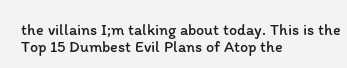the villains I;m talking about today. This is the Top 15 Dumbest Evil Plans of Atop the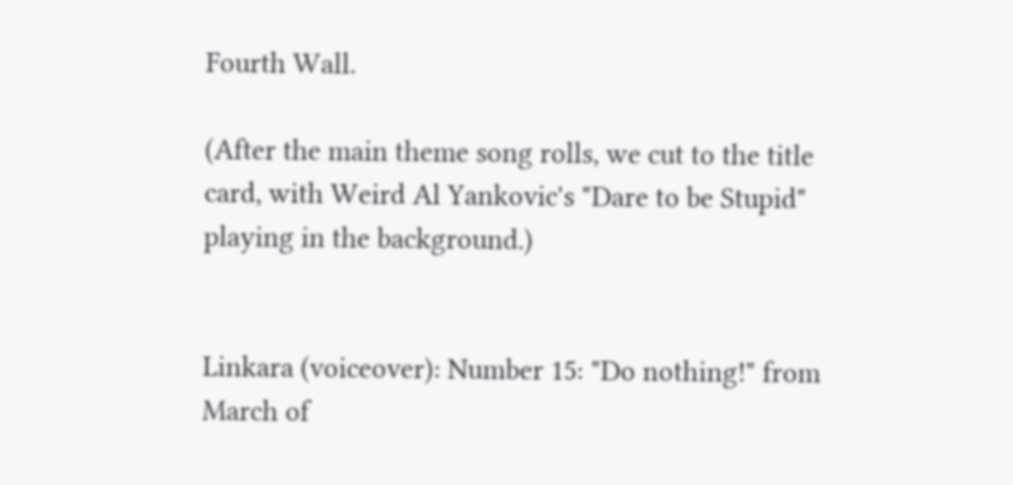Fourth Wall.

(After the main theme song rolls, we cut to the title card, with Weird Al Yankovic's "Dare to be Stupid" playing in the background.)


Linkara (voiceover): Number 15: "Do nothing!" from March of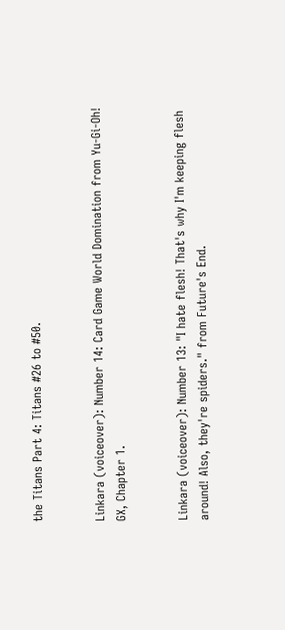the Titans Part 4: Titans #26 to #50.


Linkara (voiceover): Number 14: Card Game World Domination from Yu-Gi-Oh! GX, Chapter 1.


Linkara (voiceover): Number 13: "I hate flesh! That's why I'm keeping flesh around! Also, they're spiders." from Future's End.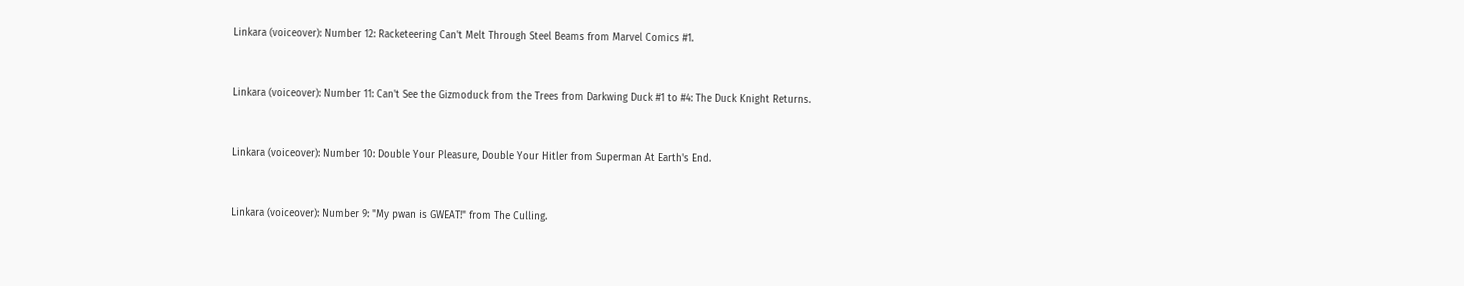Linkara (voiceover): Number 12: Racketeering Can't Melt Through Steel Beams from Marvel Comics #1.


Linkara (voiceover): Number 11: Can't See the Gizmoduck from the Trees from Darkwing Duck #1 to #4: The Duck Knight Returns.


Linkara (voiceover): Number 10: Double Your Pleasure, Double Your Hitler from Superman At Earth's End.


Linkara (voiceover): Number 9: "My pwan is GWEAT!" from The Culling.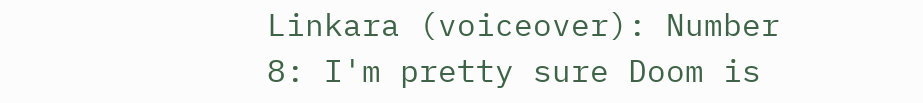Linkara (voiceover): Number 8: I'm pretty sure Doom is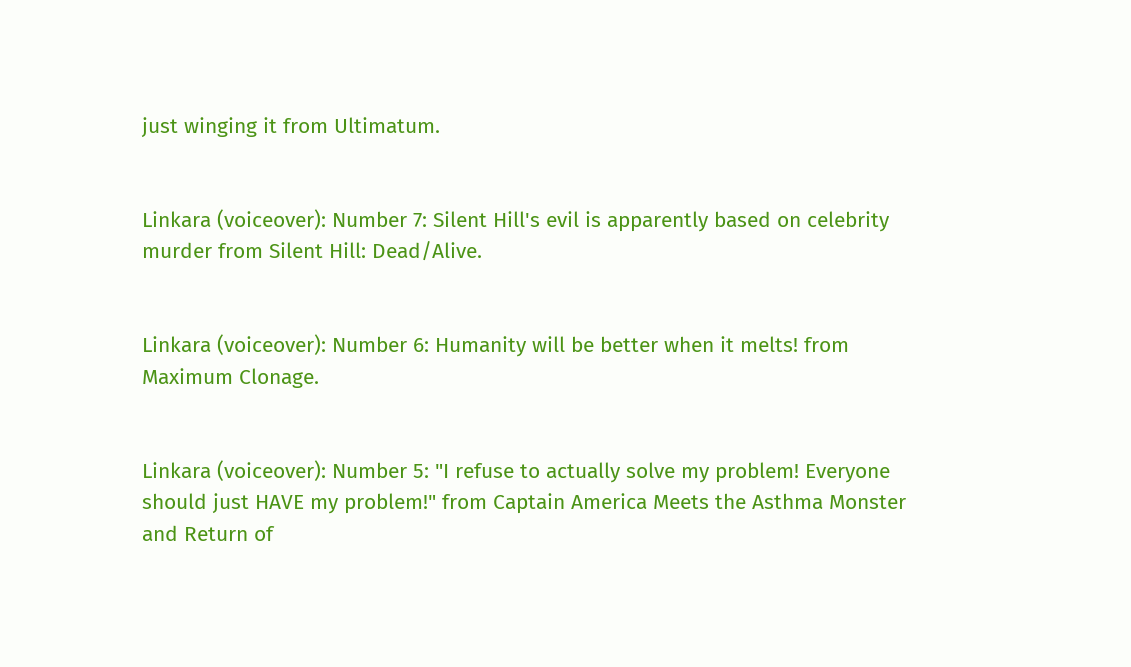just winging it from Ultimatum.


Linkara (voiceover): Number 7: Silent Hill's evil is apparently based on celebrity murder from Silent Hill: Dead/Alive.


Linkara (voiceover): Number 6: Humanity will be better when it melts! from Maximum Clonage.


Linkara (voiceover): Number 5: "I refuse to actually solve my problem! Everyone should just HAVE my problem!" from Captain America Meets the Asthma Monster and Return of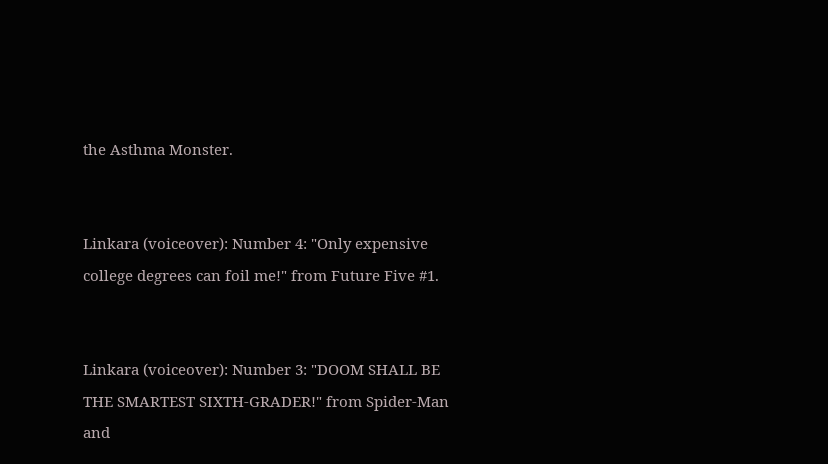the Asthma Monster.


Linkara (voiceover): Number 4: "Only expensive college degrees can foil me!" from Future Five #1.


Linkara (voiceover): Number 3: "DOOM SHALL BE THE SMARTEST SIXTH-GRADER!" from Spider-Man and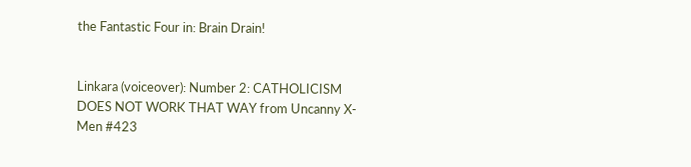the Fantastic Four in: Brain Drain!


Linkara (voiceover): Number 2: CATHOLICISM DOES NOT WORK THAT WAY from Uncanny X-Men #423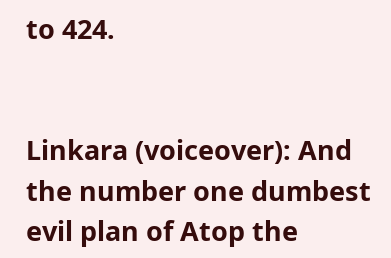to 424.


Linkara (voiceover): And the number one dumbest evil plan of Atop the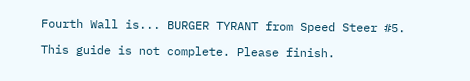Fourth Wall is... BURGER TYRANT from Speed Steer #5.

This guide is not complete. Please finish.